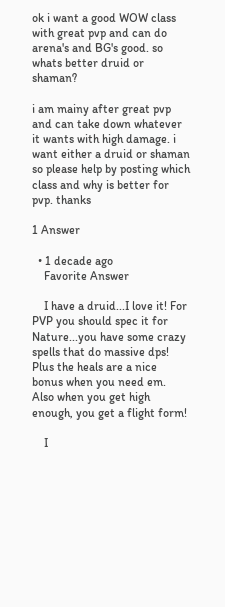ok i want a good WOW class with great pvp and can do arena's and BG's good. so whats better druid or shaman?

i am mainy after great pvp and can take down whatever it wants with high damage. i want either a druid or shaman so please help by posting which class and why is better for pvp. thanks

1 Answer

  • 1 decade ago
    Favorite Answer

    I have a druid...I love it! For PVP you should spec it for Nature...you have some crazy spells that do massive dps! Plus the heals are a nice bonus when you need em. Also when you get high enough, you get a flight form!

    I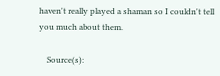haven't really played a shaman so I couldn't tell you much about them.

    Source(s):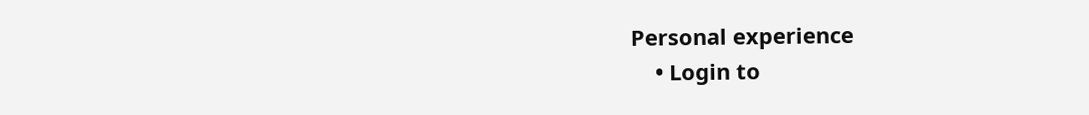Personal experience
    • Login to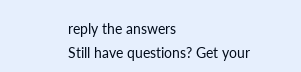reply the answers
Still have questions? Get your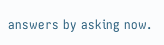answers by asking now.